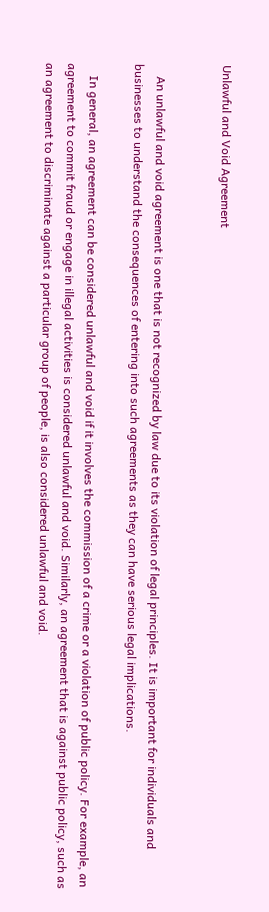Unlawful and Void Agreement


    An unlawful and void agreement is one that is not recognized by law due to its violation of legal principles. It is important for individuals and businesses to understand the consequences of entering into such agreements as they can have serious legal implications.

    In general, an agreement can be considered unlawful and void if it involves the commission of a crime or a violation of public policy. For example, an agreement to commit fraud or engage in illegal activities is considered unlawful and void. Similarly, an agreement that is against public policy, such as an agreement to discriminate against a particular group of people, is also considered unlawful and void.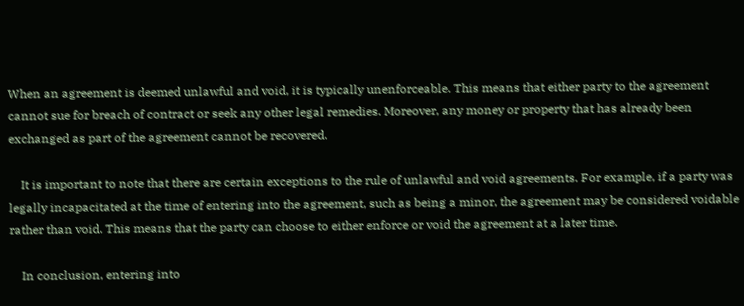When an agreement is deemed unlawful and void, it is typically unenforceable. This means that either party to the agreement cannot sue for breach of contract or seek any other legal remedies. Moreover, any money or property that has already been exchanged as part of the agreement cannot be recovered.

    It is important to note that there are certain exceptions to the rule of unlawful and void agreements. For example, if a party was legally incapacitated at the time of entering into the agreement, such as being a minor, the agreement may be considered voidable rather than void. This means that the party can choose to either enforce or void the agreement at a later time.

    In conclusion, entering into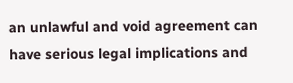an unlawful and void agreement can have serious legal implications and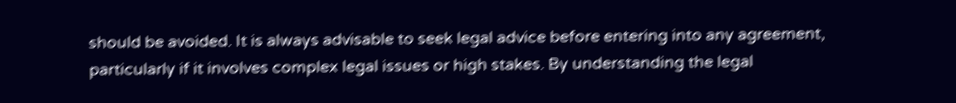should be avoided. It is always advisable to seek legal advice before entering into any agreement, particularly if it involves complex legal issues or high stakes. By understanding the legal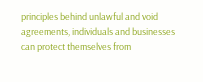principles behind unlawful and void agreements, individuals and businesses can protect themselves from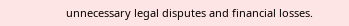unnecessary legal disputes and financial losses.